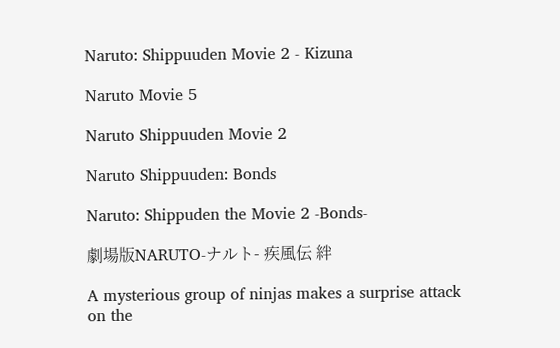Naruto: Shippuuden Movie 2 - Kizuna

Naruto Movie 5

Naruto Shippuuden Movie 2

Naruto Shippuuden: Bonds

Naruto: Shippuden the Movie 2 -Bonds-

劇場版NARUTO-ナルト- 疾風伝 絆

A mysterious group of ninjas makes a surprise attack on the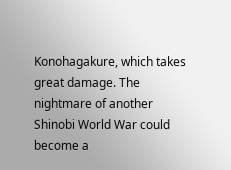Konohagakure, which takes great damage. The nightmare of another Shinobi World War could become a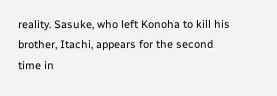reality. Sasuke, who left Konoha to kill his brother, Itachi, appears for the second time in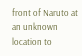front of Naruto at an unknown location to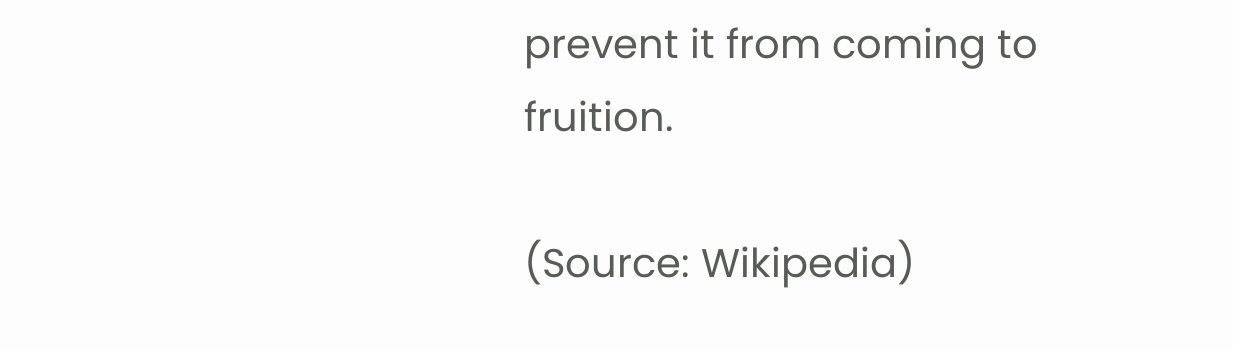prevent it from coming to fruition.

(Source: Wikipedia)